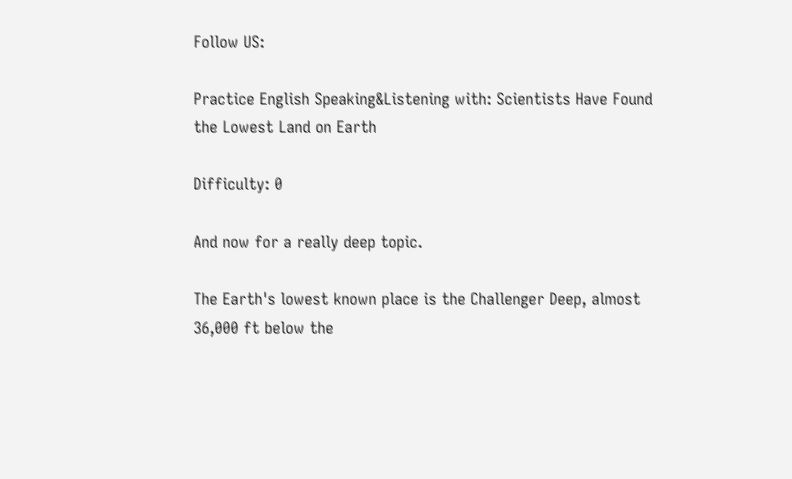Follow US:

Practice English Speaking&Listening with: Scientists Have Found the Lowest Land on Earth

Difficulty: 0

And now for a really deep topic.

The Earth's lowest known place is the Challenger Deep, almost 36,000 ft below the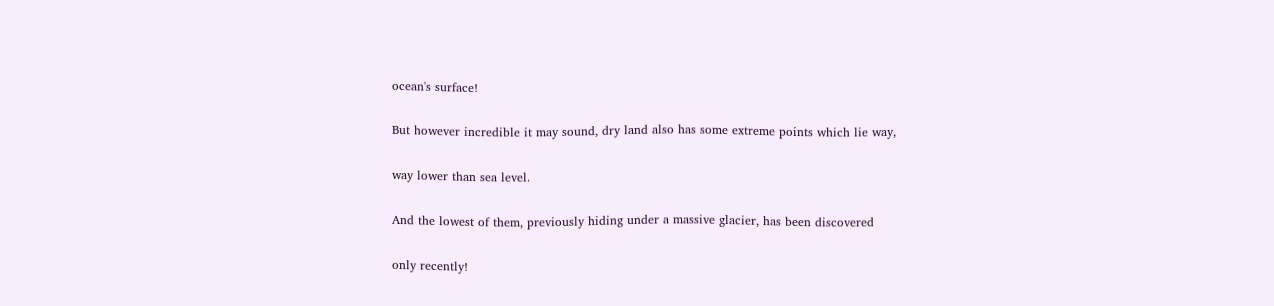ocean's surface!

But however incredible it may sound, dry land also has some extreme points which lie way,

way lower than sea level.

And the lowest of them, previously hiding under a massive glacier, has been discovered

only recently!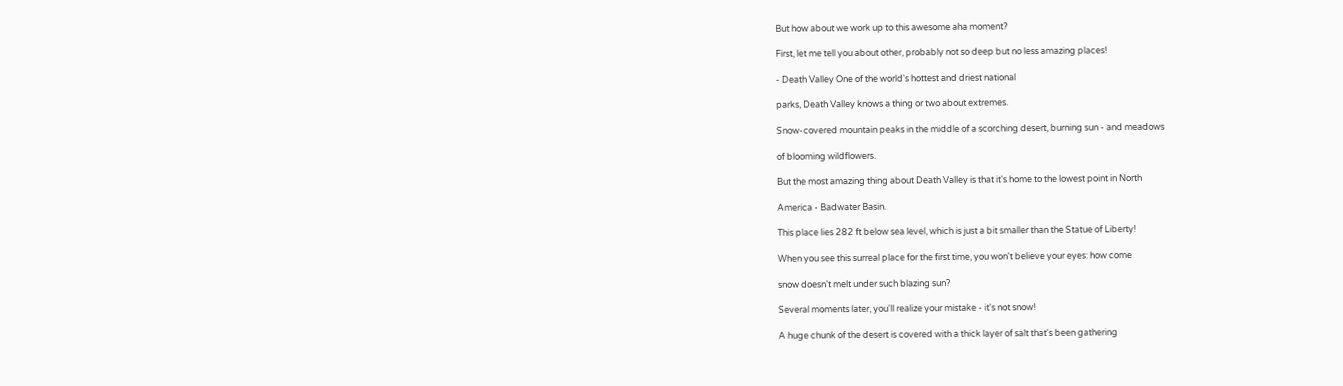But how about we work up to this awesome aha moment?

First, let me tell you about other, probably not so deep but no less amazing places!

- Death Valley One of the world's hottest and driest national

parks, Death Valley knows a thing or two about extremes.

Snow-covered mountain peaks in the middle of a scorching desert, burning sun - and meadows

of blooming wildflowers.

But the most amazing thing about Death Valley is that it's home to the lowest point in North

America - Badwater Basin.

This place lies 282 ft below sea level, which is just a bit smaller than the Statue of Liberty!

When you see this surreal place for the first time, you won't believe your eyes: how come

snow doesn't melt under such blazing sun?

Several moments later, you'll realize your mistake - it's not snow!

A huge chunk of the desert is covered with a thick layer of salt that's been gathering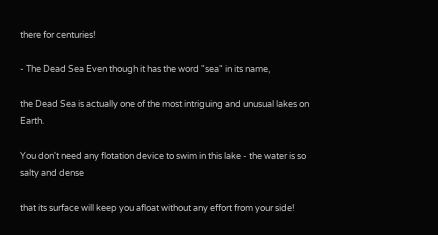there for centuries!

- The Dead Sea Even though it has the word "sea" in its name,

the Dead Sea is actually one of the most intriguing and unusual lakes on Earth.

You don't need any flotation device to swim in this lake - the water is so salty and dense

that its surface will keep you afloat without any effort from your side!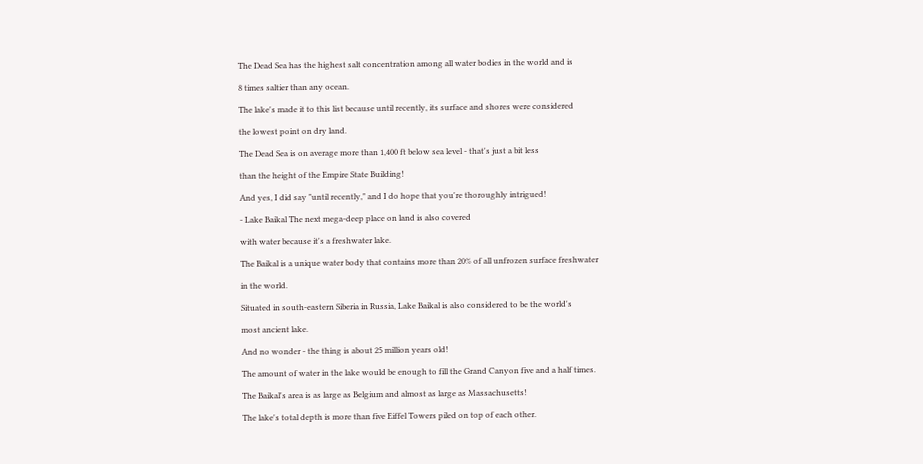The Dead Sea has the highest salt concentration among all water bodies in the world and is

8 times saltier than any ocean.

The lake's made it to this list because until recently, its surface and shores were considered

the lowest point on dry land.

The Dead Sea is on average more than 1,400 ft below sea level - that's just a bit less

than the height of the Empire State Building!

And yes, I did say "until recently," and I do hope that you're thoroughly intrigued!

- Lake Baikal The next mega-deep place on land is also covered

with water because it's a freshwater lake.

The Baikal is a unique water body that contains more than 20% of all unfrozen surface freshwater

in the world.

Situated in south-eastern Siberia in Russia, Lake Baikal is also considered to be the world's

most ancient lake.

And no wonder - the thing is about 25 million years old!

The amount of water in the lake would be enough to fill the Grand Canyon five and a half times.

The Baikal's area is as large as Belgium and almost as large as Massachusetts!

The lake's total depth is more than five Eiffel Towers piled on top of each other.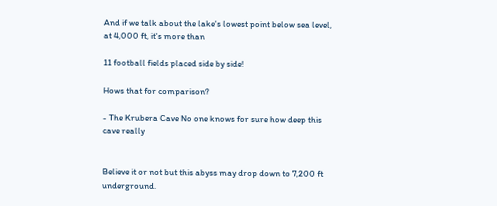And if we talk about the lake's lowest point below sea level, at 4,000 ft, it's more than

11 football fields placed side by side!

Hows that for comparison?

- The Krubera Cave No one knows for sure how deep this cave really


Believe it or not but this abyss may drop down to 7,200 ft underground.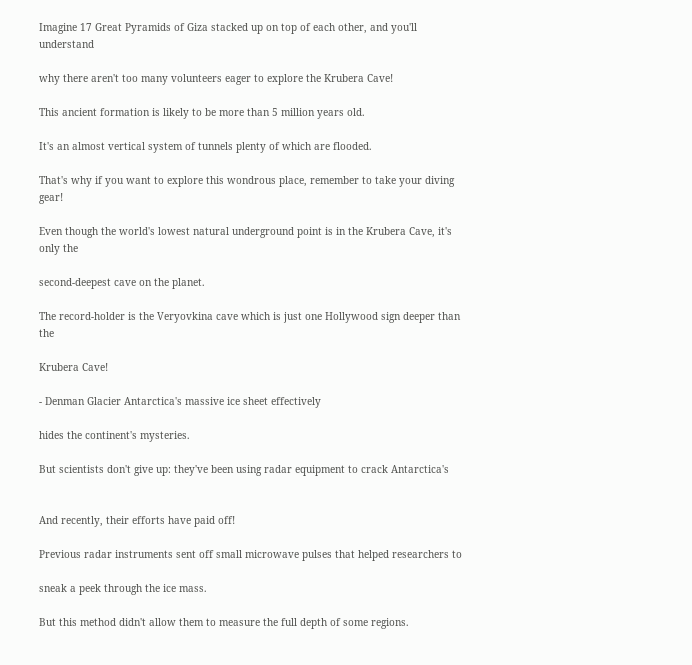Imagine 17 Great Pyramids of Giza stacked up on top of each other, and you'll understand

why there aren't too many volunteers eager to explore the Krubera Cave!

This ancient formation is likely to be more than 5 million years old.

It's an almost vertical system of tunnels plenty of which are flooded.

That's why if you want to explore this wondrous place, remember to take your diving gear!

Even though the world's lowest natural underground point is in the Krubera Cave, it's only the

second-deepest cave on the planet.

The record-holder is the Veryovkina cave which is just one Hollywood sign deeper than the

Krubera Cave!

- Denman Glacier Antarctica's massive ice sheet effectively

hides the continent's mysteries.

But scientists don't give up: they've been using radar equipment to crack Antarctica's


And recently, their efforts have paid off!

Previous radar instruments sent off small microwave pulses that helped researchers to

sneak a peek through the ice mass.

But this method didn't allow them to measure the full depth of some regions.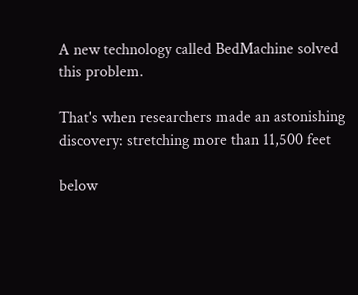A new technology called BedMachine solved this problem.

That's when researchers made an astonishing discovery: stretching more than 11,500 feet

below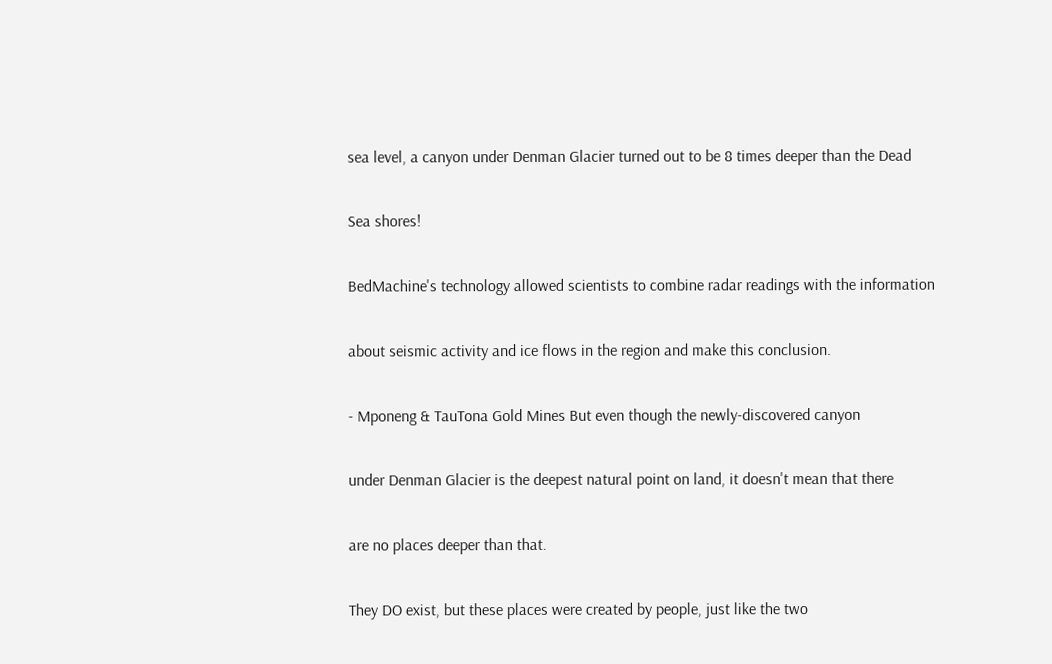sea level, a canyon under Denman Glacier turned out to be 8 times deeper than the Dead

Sea shores!

BedMachine's technology allowed scientists to combine radar readings with the information

about seismic activity and ice flows in the region and make this conclusion.

- Mponeng & TauTona Gold Mines But even though the newly-discovered canyon

under Denman Glacier is the deepest natural point on land, it doesn't mean that there

are no places deeper than that.

They DO exist, but these places were created by people, just like the two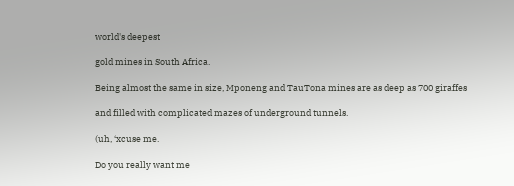world's deepest

gold mines in South Africa.

Being almost the same in size, Mponeng and TauTona mines are as deep as 700 giraffes

and filled with complicated mazes of underground tunnels.

(uh, ‘xcuse me.

Do you really want me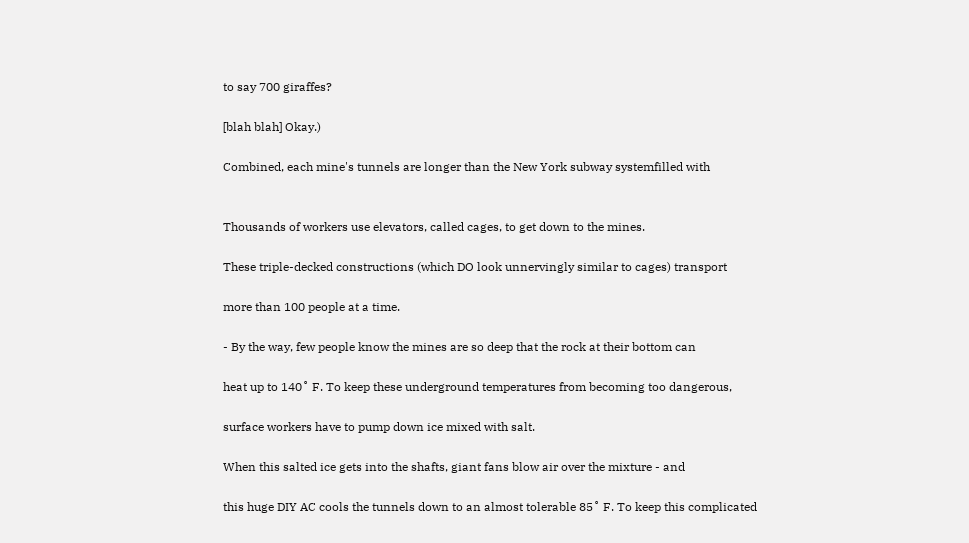to say 700 giraffes?

[blah blah] Okay.)

Combined, each mine's tunnels are longer than the New York subway systemfilled with


Thousands of workers use elevators, called cages, to get down to the mines.

These triple-decked constructions (which DO look unnervingly similar to cages) transport

more than 100 people at a time.

- By the way, few people know the mines are so deep that the rock at their bottom can

heat up to 140˚ F. To keep these underground temperatures from becoming too dangerous,

surface workers have to pump down ice mixed with salt.

When this salted ice gets into the shafts, giant fans blow air over the mixture - and

this huge DIY AC cools the tunnels down to an almost tolerable 85˚ F. To keep this complicated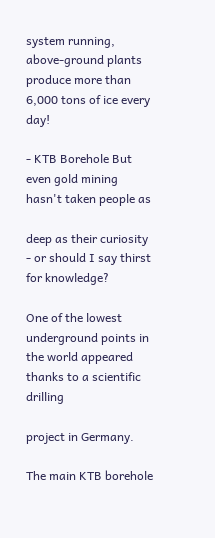system running, above-ground plants produce more than 6,000 tons of ice every day!

- KTB Borehole But even gold mining hasn't taken people as

deep as their curiosity - or should I say thirst for knowledge?

One of the lowest underground points in the world appeared thanks to a scientific drilling

project in Germany.

The main KTB borehole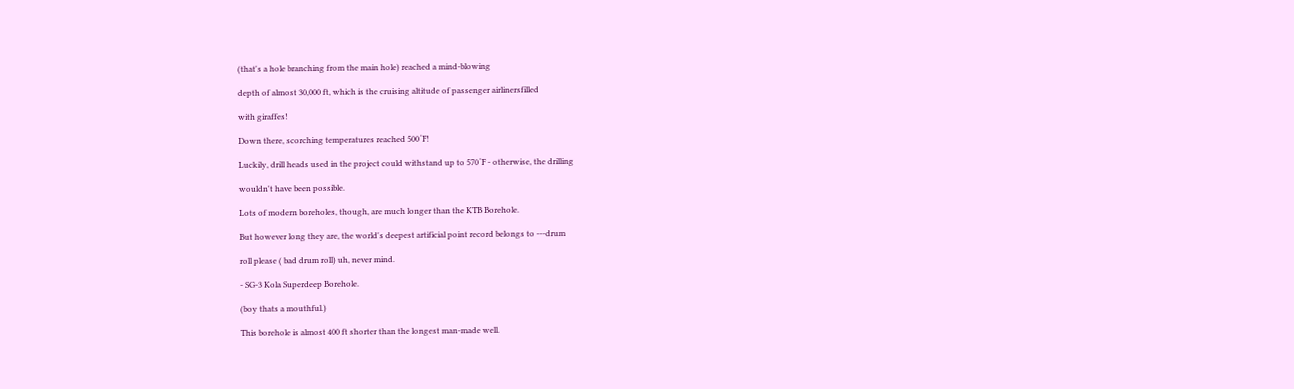(that's a hole branching from the main hole) reached a mind-blowing

depth of almost 30,000 ft, which is the cruising altitude of passenger airlinersfilled

with giraffes!

Down there, scorching temperatures reached 500˚F!

Luckily, drill heads used in the project could withstand up to 570˚F - otherwise, the drilling

wouldn't have been possible.

Lots of modern boreholes, though, are much longer than the KTB Borehole.

But however long they are, the world's deepest artificial point record belongs to ---drum

roll please ( bad drum roll) uh, never mind.

- SG-3 Kola Superdeep Borehole.

(boy thats a mouthful.)

This borehole is almost 400 ft shorter than the longest man-made well.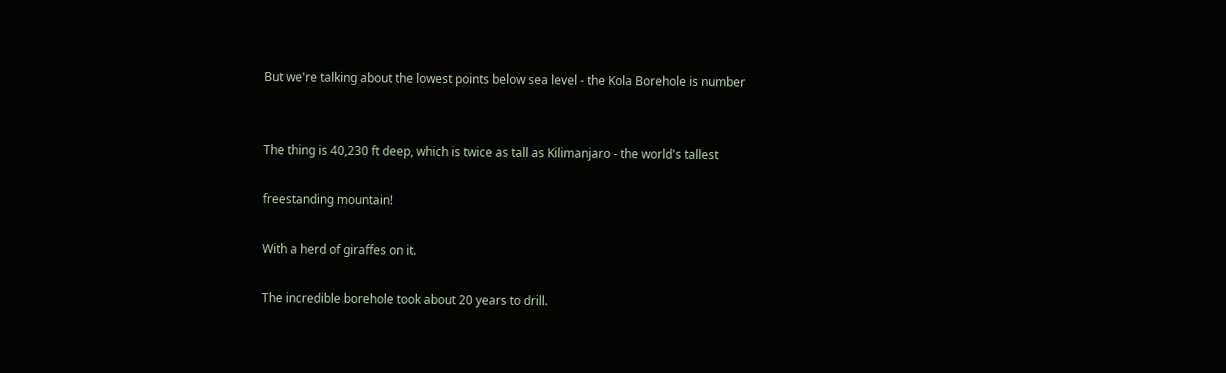But we're talking about the lowest points below sea level - the Kola Borehole is number


The thing is 40,230 ft deep, which is twice as tall as Kilimanjaro - the world's tallest

freestanding mountain!

With a herd of giraffes on it.

The incredible borehole took about 20 years to drill.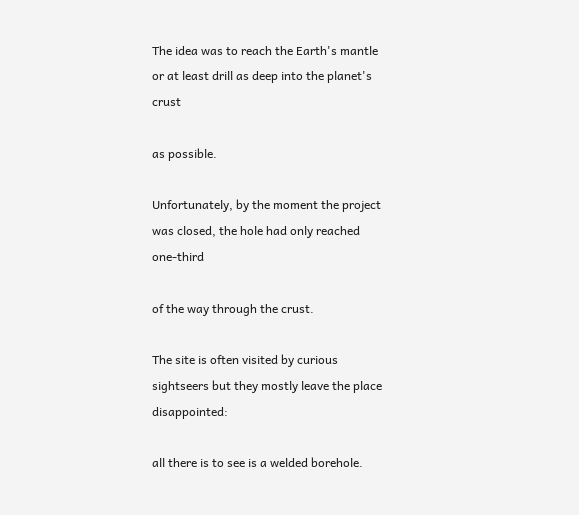The idea was to reach the Earth's mantle or at least drill as deep into the planet's crust

as possible.

Unfortunately, by the moment the project was closed, the hole had only reached one-third

of the way through the crust.

The site is often visited by curious sightseers but they mostly leave the place disappointed:

all there is to see is a welded borehole.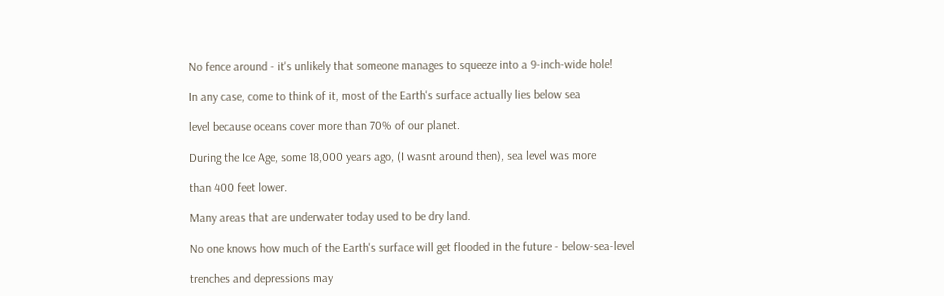No fence around - it's unlikely that someone manages to squeeze into a 9-inch-wide hole!

In any case, come to think of it, most of the Earth's surface actually lies below sea

level because oceans cover more than 70% of our planet.

During the Ice Age, some 18,000 years ago, (I wasnt around then), sea level was more

than 400 feet lower.

Many areas that are underwater today used to be dry land.

No one knows how much of the Earth's surface will get flooded in the future - below-sea-level

trenches and depressions may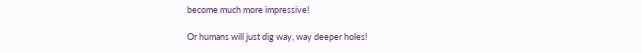become much more impressive!

Or humans will just dig way, way deeper holes!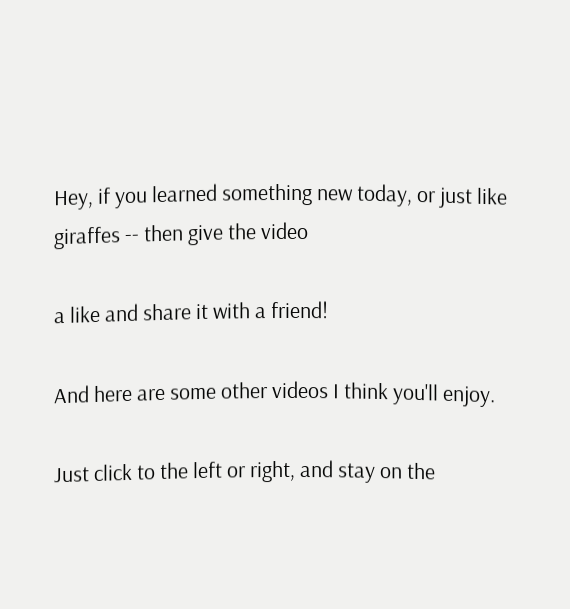Hey, if you learned something new today, or just like giraffes -- then give the video

a like and share it with a friend!

And here are some other videos I think you'll enjoy.

Just click to the left or right, and stay on the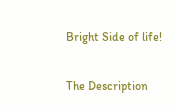Bright Side of life!

The Description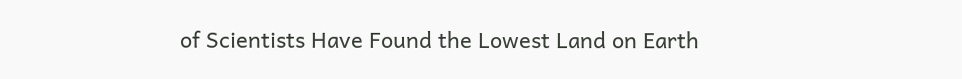of Scientists Have Found the Lowest Land on Earth